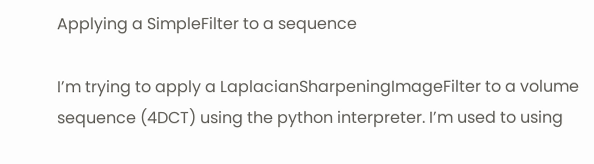Applying a SimpleFilter to a sequence

I’m trying to apply a LaplacianSharpeningImageFilter to a volume sequence (4DCT) using the python interpreter. I’m used to using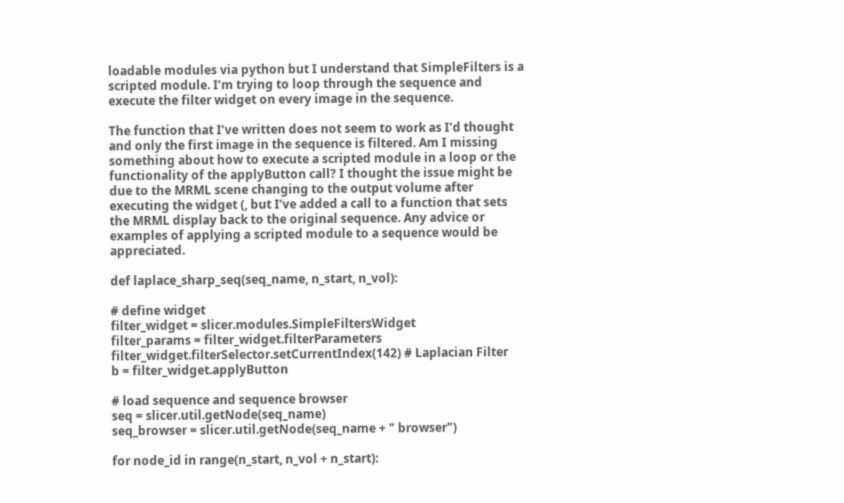loadable modules via python but I understand that SimpleFilters is a scripted module. I’m trying to loop through the sequence and execute the filter widget on every image in the sequence.

The function that I’ve written does not seem to work as I’d thought and only the first image in the sequence is filtered. Am I missing something about how to execute a scripted module in a loop or the functionality of the applyButton call? I thought the issue might be due to the MRML scene changing to the output volume after executing the widget (, but I’ve added a call to a function that sets the MRML display back to the original sequence. Any advice or examples of applying a scripted module to a sequence would be appreciated.

def laplace_sharp_seq(seq_name, n_start, n_vol):

# define widget
filter_widget = slicer.modules.SimpleFiltersWidget
filter_params = filter_widget.filterParameters
filter_widget.filterSelector.setCurrentIndex(142) # Laplacian Filter
b = filter_widget.applyButton

# load sequence and sequence browser
seq = slicer.util.getNode(seq_name)
seq_browser = slicer.util.getNode(seq_name + " browser")

for node_id in range(n_start, n_vol + n_start):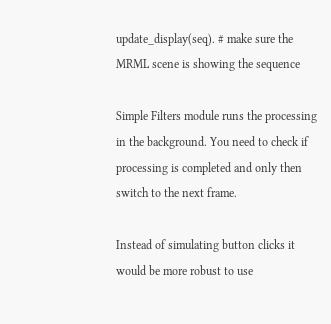update_display(seq). # make sure the MRML scene is showing the sequence

Simple Filters module runs the processing in the background. You need to check if processing is completed and only then switch to the next frame.

Instead of simulating button clicks it would be more robust to use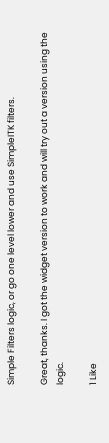Simple Filters logic, or go one level lower and use SimpleITK filters.

Great, thanks. I got the widget version to work and will try out a version using the logic.

1 Like